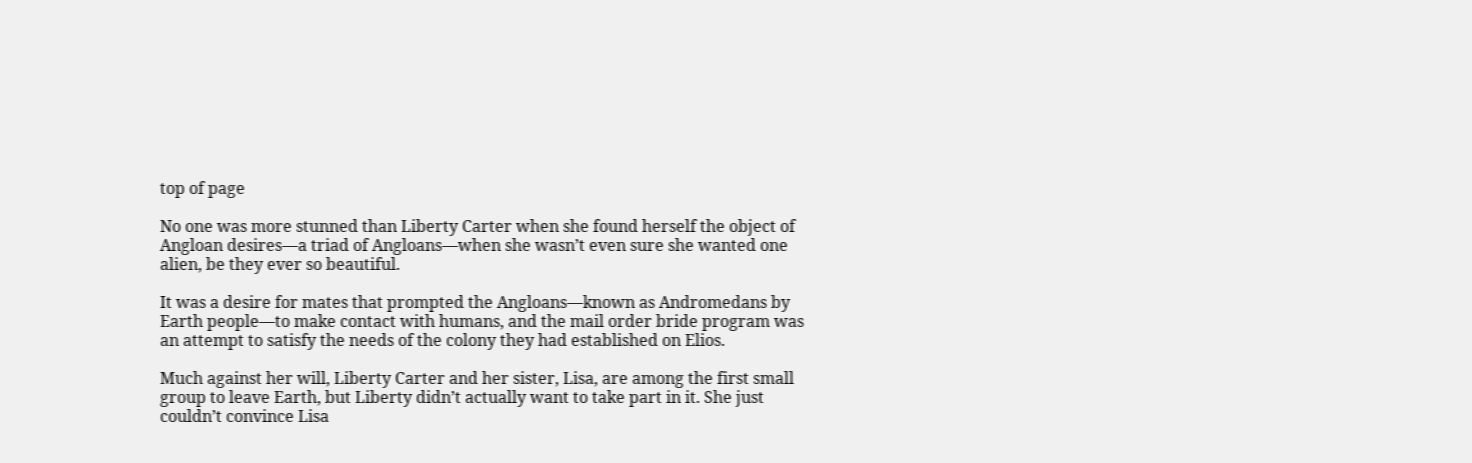top of page

No one was more stunned than Liberty Carter when she found herself the object of Angloan desires—a triad of Angloans—when she wasn’t even sure she wanted one alien, be they ever so beautiful.

It was a desire for mates that prompted the Angloans—known as Andromedans by Earth people—to make contact with humans, and the mail order bride program was an attempt to satisfy the needs of the colony they had established on Elios.

Much against her will, Liberty Carter and her sister, Lisa, are among the first small group to leave Earth, but Liberty didn’t actually want to take part in it. She just couldn’t convince Lisa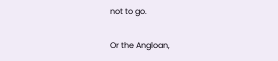not to go.

Or the Angloan,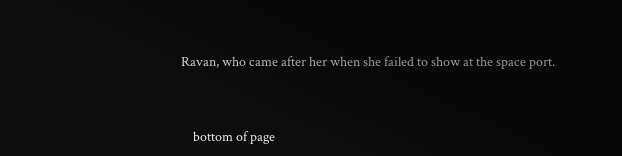Ravan, who came after her when she failed to show at the space port.


    bottom of page